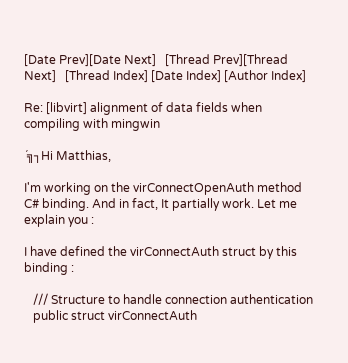[Date Prev][Date Next]   [Thread Prev][Thread Next]   [Thread Index] [Date Index] [Author Index]

Re: [libvirt] alignment of data fields when compiling with mingwin

´╗┐Hi Matthias,

I'm working on the virConnectOpenAuth method C# binding. And in fact, It partially work. Let me explain you :

I have defined the virConnectAuth struct by this binding :

   /// Structure to handle connection authentication
   public struct virConnectAuth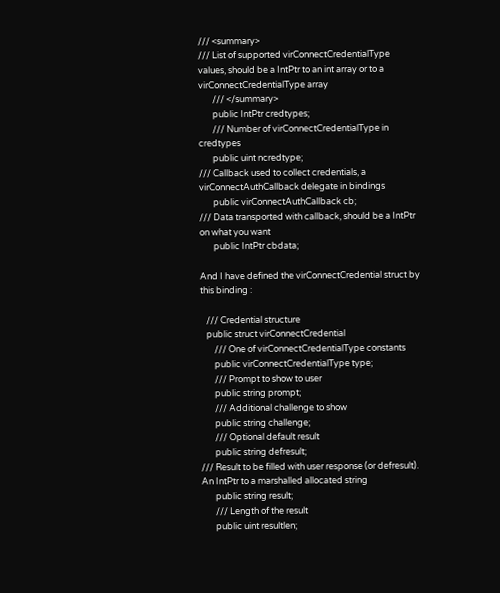/// <summary>
/// List of supported virConnectCredentialType values, should be a IntPtr to an int array or to a virConnectCredentialType array
       /// </summary>
       public IntPtr credtypes;
       /// Number of virConnectCredentialType in credtypes
       public uint ncredtype;
/// Callback used to collect credentials, a virConnectAuthCallback delegate in bindings
       public virConnectAuthCallback cb;
/// Data transported with callback, should be a IntPtr on what you want
       public IntPtr cbdata;

And I have defined the virConnectCredential struct by this binding :

   /// Credential structure
   public struct virConnectCredential
       /// One of virConnectCredentialType constants
       public virConnectCredentialType type;
       /// Prompt to show to user
       public string prompt;
       /// Additional challenge to show
       public string challenge;
       /// Optional default result
       public string defresult;
/// Result to be filled with user response (or defresult). An IntPtr to a marshalled allocated string
       public string result;
       /// Length of the result
       public uint resultlen;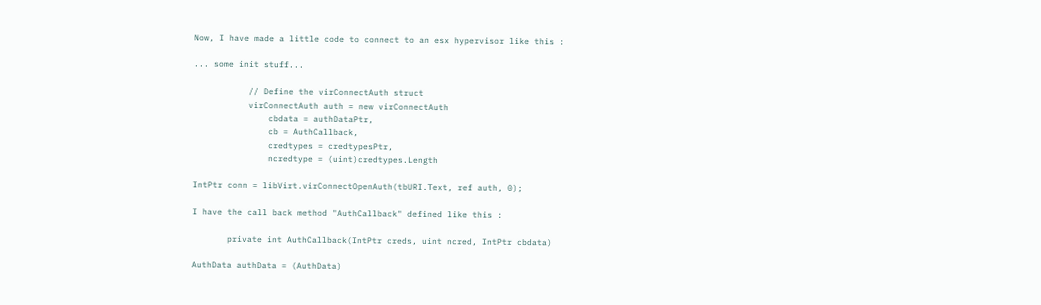Now, I have made a little code to connect to an esx hypervisor like this :

... some init stuff...

           // Define the virConnectAuth struct
           virConnectAuth auth = new virConnectAuth
               cbdata = authDataPtr,
               cb = AuthCallback,
               credtypes = credtypesPtr,
               ncredtype = (uint)credtypes.Length

IntPtr conn = libVirt.virConnectOpenAuth(tbURI.Text, ref auth, 0);

I have the call back method "AuthCallback" defined like this :

       private int AuthCallback(IntPtr creds, uint ncred, IntPtr cbdata)

AuthData authData = (AuthData)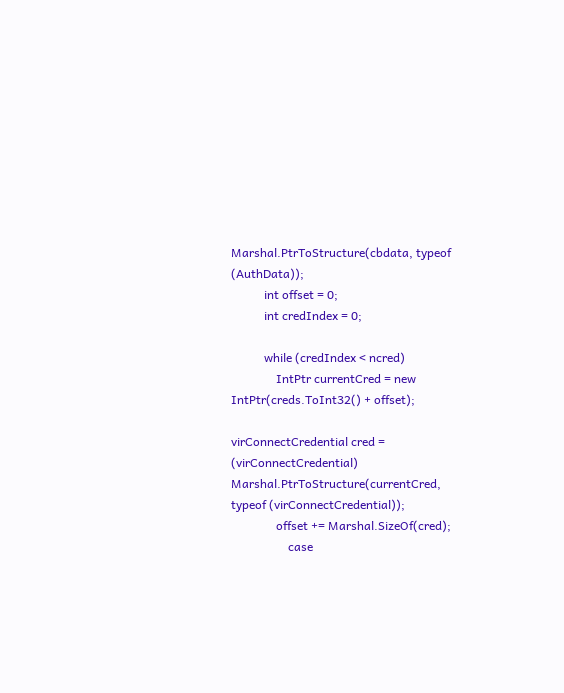Marshal.PtrToStructure(cbdata, typeof (AuthData));
           int offset = 0;
           int credIndex = 0;

           while (credIndex < ncred)
               IntPtr currentCred = new IntPtr(creds.ToInt32() + offset);

virConnectCredential cred = (virConnectCredential) Marshal.PtrToStructure(currentCred, typeof (virConnectCredential));
               offset += Marshal.SizeOf(cred);
                   case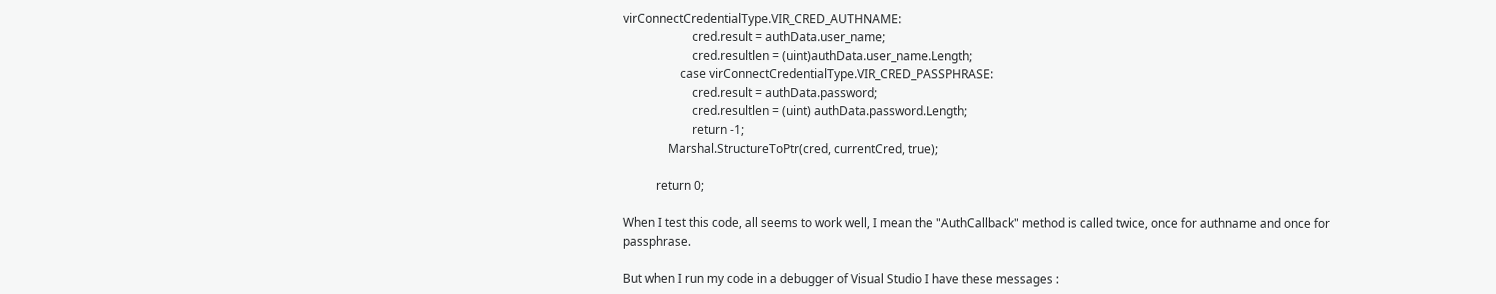virConnectCredentialType.VIR_CRED_AUTHNAME:
                       cred.result = authData.user_name;
                       cred.resultlen = (uint)authData.user_name.Length;
                   case virConnectCredentialType.VIR_CRED_PASSPHRASE:
                       cred.result = authData.password;
                       cred.resultlen = (uint) authData.password.Length;
                       return -1;
               Marshal.StructureToPtr(cred, currentCred, true);

           return 0;

When I test this code, all seems to work well, I mean the "AuthCallback" method is called twice, once for authname and once for passphrase.

But when I run my code in a debugger of Visual Studio I have these messages :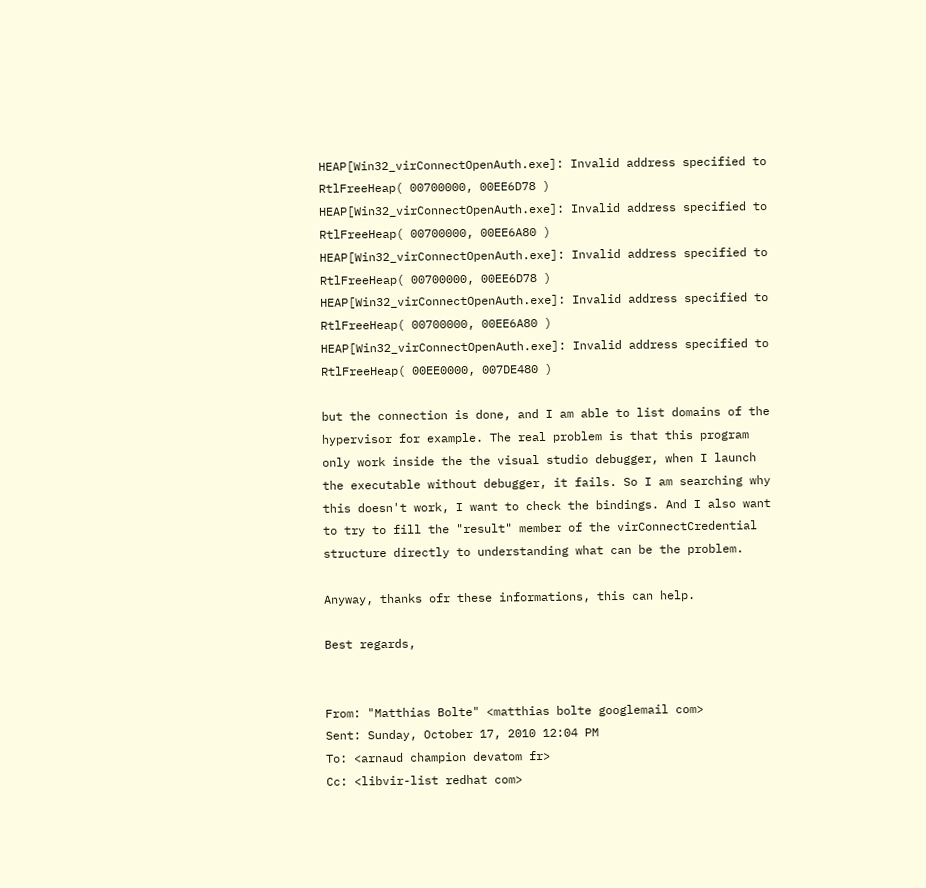HEAP[Win32_virConnectOpenAuth.exe]: Invalid address specified to RtlFreeHeap( 00700000, 00EE6D78 ) HEAP[Win32_virConnectOpenAuth.exe]: Invalid address specified to RtlFreeHeap( 00700000, 00EE6A80 ) HEAP[Win32_virConnectOpenAuth.exe]: Invalid address specified to RtlFreeHeap( 00700000, 00EE6D78 ) HEAP[Win32_virConnectOpenAuth.exe]: Invalid address specified to RtlFreeHeap( 00700000, 00EE6A80 ) HEAP[Win32_virConnectOpenAuth.exe]: Invalid address specified to RtlFreeHeap( 00EE0000, 007DE480 )

but the connection is done, and I am able to list domains of the hypervisor for example. The real problem is that this program only work inside the the visual studio debugger, when I launch the executable without debugger, it fails. So I am searching why this doesn't work, I want to check the bindings. And I also want to try to fill the "result" member of the virConnectCredential structure directly to understanding what can be the problem.

Anyway, thanks ofr these informations, this can help.

Best regards,


From: "Matthias Bolte" <matthias bolte googlemail com>
Sent: Sunday, October 17, 2010 12:04 PM
To: <arnaud champion devatom fr>
Cc: <libvir-list redhat com>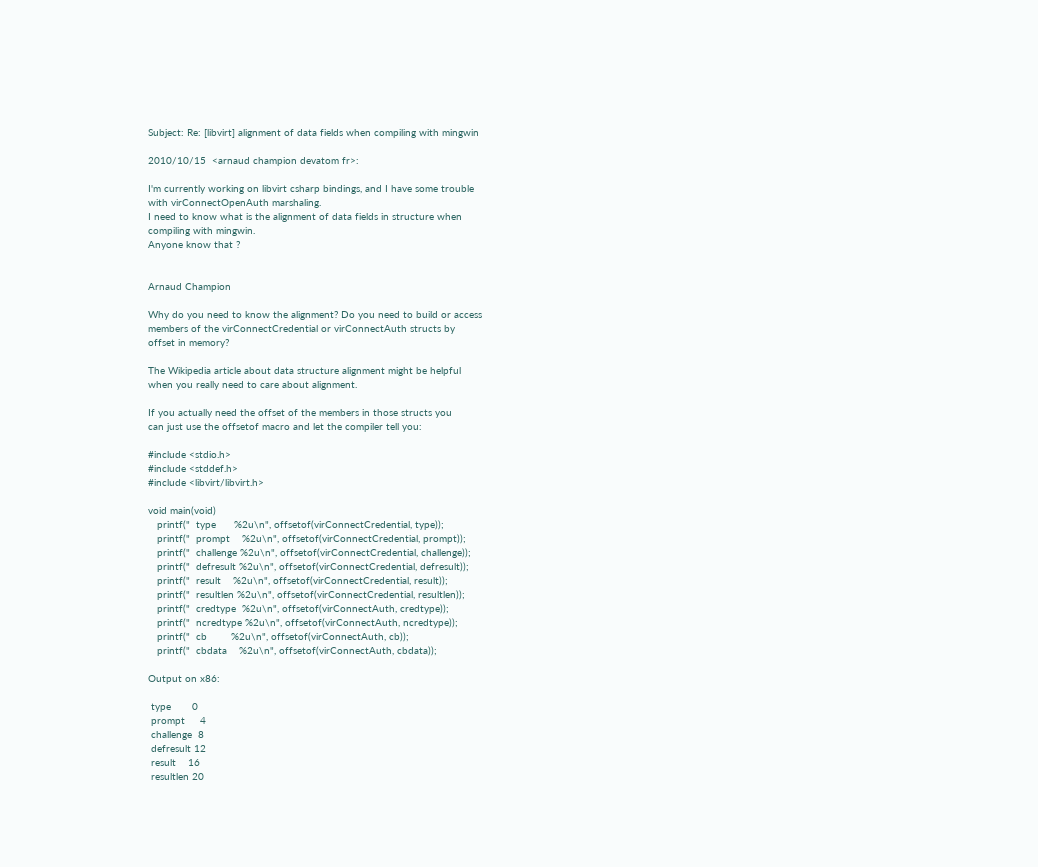Subject: Re: [libvirt] alignment of data fields when compiling with mingwin

2010/10/15  <arnaud champion devatom fr>:

I'm currently working on libvirt csharp bindings, and I have some trouble
with virConnectOpenAuth marshaling.
I need to know what is the alignment of data fields in structure when
compiling with mingwin.
Anyone know that ?


Arnaud Champion

Why do you need to know the alignment? Do you need to build or access
members of the virConnectCredential or virConnectAuth structs by
offset in memory?

The Wikipedia article about data structure alignment might be helpful
when you really need to care about alignment.

If you actually need the offset of the members in those structs you
can just use the offsetof macro and let the compiler tell you:

#include <stdio.h>
#include <stddef.h>
#include <libvirt/libvirt.h>

void main(void)
   printf("  type      %2u\n", offsetof(virConnectCredential, type));
   printf("  prompt    %2u\n", offsetof(virConnectCredential, prompt));
   printf("  challenge %2u\n", offsetof(virConnectCredential, challenge));
   printf("  defresult %2u\n", offsetof(virConnectCredential, defresult));
   printf("  result    %2u\n", offsetof(virConnectCredential, result));
   printf("  resultlen %2u\n", offsetof(virConnectCredential, resultlen));
   printf("  credtype  %2u\n", offsetof(virConnectAuth, credtype));
   printf("  ncredtype %2u\n", offsetof(virConnectAuth, ncredtype));
   printf("  cb        %2u\n", offsetof(virConnectAuth, cb));
   printf("  cbdata    %2u\n", offsetof(virConnectAuth, cbdata));

Output on x86:

 type       0
 prompt     4
 challenge  8
 defresult 12
 result    16
 resultlen 20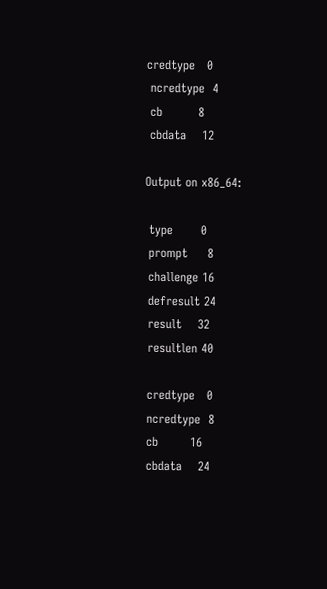credtype   0
 ncredtype  4
 cb         8
 cbdata    12

Output on x86_64:

 type       0
 prompt     8
 challenge 16
 defresult 24
 result    32
 resultlen 40

 credtype   0
 ncredtype  8
 cb        16
 cbdata    24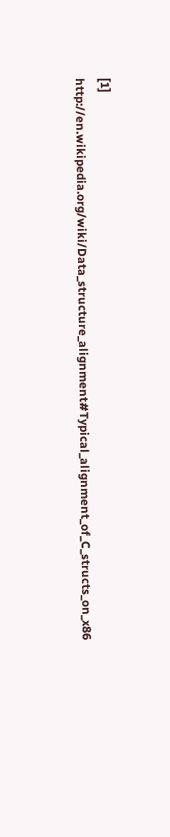[1] http://en.wikipedia.org/wiki/Data_structure_alignment#Typical_alignment_of_C_structs_on_x86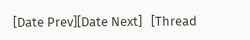[Date Prev][Date Next]   [Thread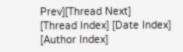Prev][Thread Next]   [Thread Index] [Date Index] [Author Index]